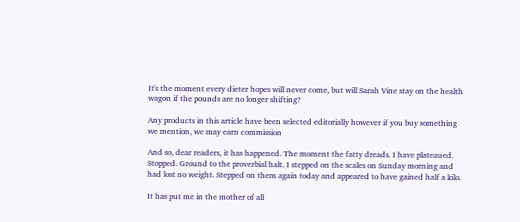It's the moment every dieter hopes will never come, but will Sarah Vine stay on the health wagon if the pounds are no longer shifting?

Any products in this article have been selected editorially however if you buy something we mention, we may earn commission

And so, dear readers, it has happened. The moment the fatty dreads. I have plateaued. Stopped. Ground to the proverbial halt. I stepped on the scales on Sunday morning and had lost no weight. Stepped on them again today and appeared to have gained half a kilo.

It has put me in the mother of all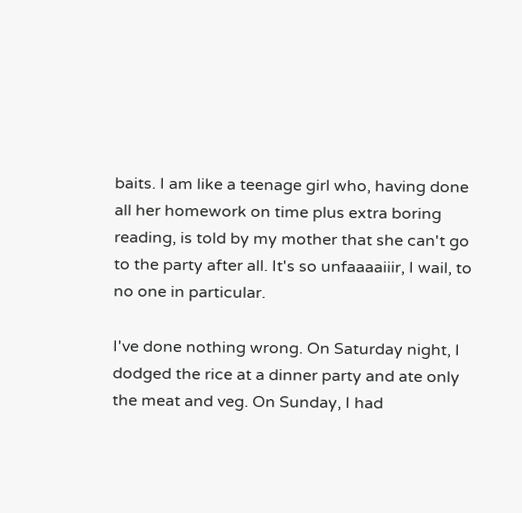baits. I am like a teenage girl who, having done all her homework on time plus extra boring reading, is told by my mother that she can't go to the party after all. It's so unfaaaaiiir, I wail, to no one in particular.

I've done nothing wrong. On Saturday night, I dodged the rice at a dinner party and ate only the meat and veg. On Sunday, I had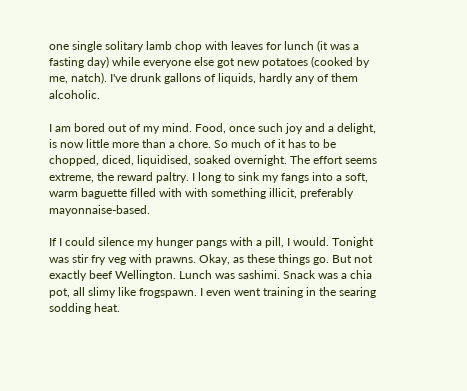one single solitary lamb chop with leaves for lunch (it was a fasting day) while everyone else got new potatoes (cooked by me, natch). I've drunk gallons of liquids, hardly any of them alcoholic.

I am bored out of my mind. Food, once such joy and a delight, is now little more than a chore. So much of it has to be chopped, diced, liquidised, soaked overnight. The effort seems extreme, the reward paltry. I long to sink my fangs into a soft, warm baguette filled with with something illicit, preferably mayonnaise-based.

If I could silence my hunger pangs with a pill, I would. Tonight was stir fry veg with prawns. Okay, as these things go. But not exactly beef Wellington. Lunch was sashimi. Snack was a chia pot, all slimy like frogspawn. I even went training in the searing sodding heat.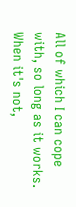All of which I can cope with, so long as it works. When it's not,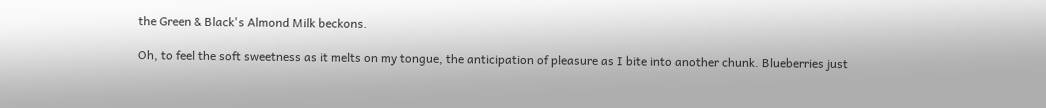the Green & Black's Almond Milk beckons.

Oh, to feel the soft sweetness as it melts on my tongue, the anticipation of pleasure as I bite into another chunk. Blueberries just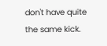don't have quite the same kick.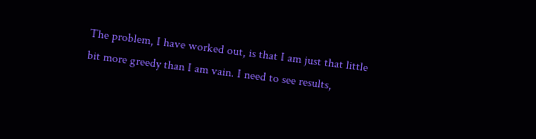The problem, I have worked out, is that I am just that little bit more greedy than I am vain. I need to see results,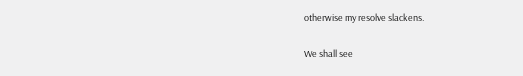otherwise my resolve slackens.

We shall see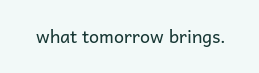what tomorrow brings.